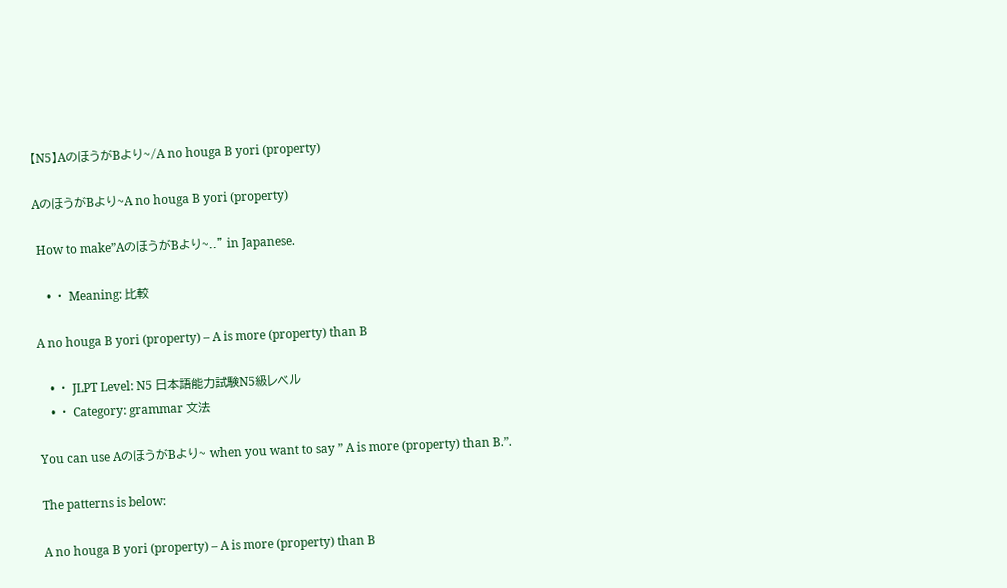【N5】AのほうがBより~/A no houga B yori (property)

AのほうがBより~A no houga B yori (property)

 How to make”AのほうがBより~..” in Japanese.

    • ・ Meaning: 比較

A no houga B yori (property) – A is more (property) than B

    • ・ JLPT Level: N5 日本語能力試験N5級レベル
    • ・ Category: grammar 文法

You can use AのほうがBより~ when you want to say ” A is more (property) than B.”.

The patterns is below:

A no houga B yori (property) – A is more (property) than B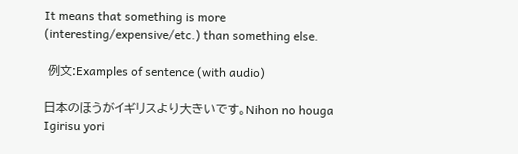It means that something is more (interesting/expensive/etc.) than something else.

 例文:Examples of sentence (with audio)

日本のほうがイギリスより大きいです。Nihon no houga Igirisu yori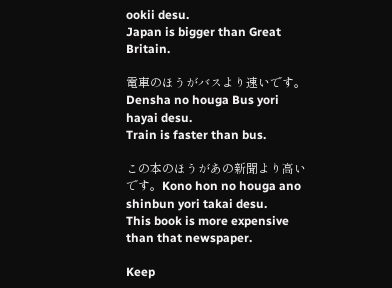ookii desu.
Japan is bigger than Great Britain.

電車のほうがバスより速いです。Densha no houga Bus yori hayai desu.
Train is faster than bus.

この本のほうがあの新聞より高いです。Kono hon no houga ano shinbun yori takai desu.
This book is more expensive than that newspaper.

Keep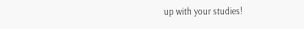up with your studies!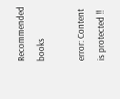Recommended books

error: Content is protected !!